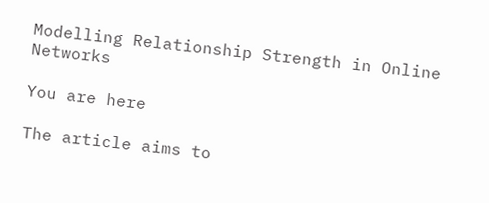Modelling Relationship Strength in Online Networks

You are here

The article aims to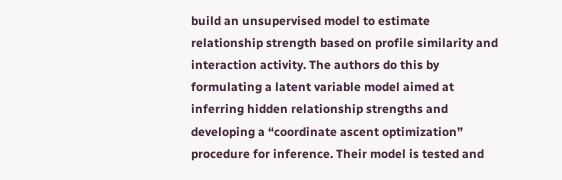build an unsupervised model to estimate relationship strength based on profile similarity and interaction activity. The authors do this by formulating a latent variable model aimed at inferring hidden relationship strengths and developing a “coordinate ascent optimization” procedure for inference. Their model is tested and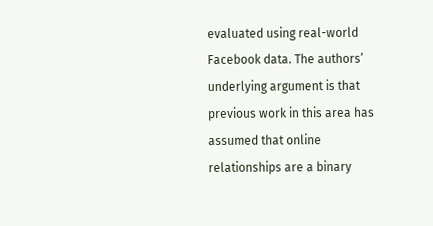evaluated using real-world Facebook data. The authors’ underlying argument is that previous work in this area has assumed that online relationships are a binary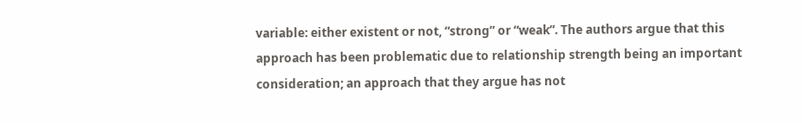variable: either existent or not, “strong” or “weak”. The authors argue that this approach has been problematic due to relationship strength being an important consideration; an approach that they argue has not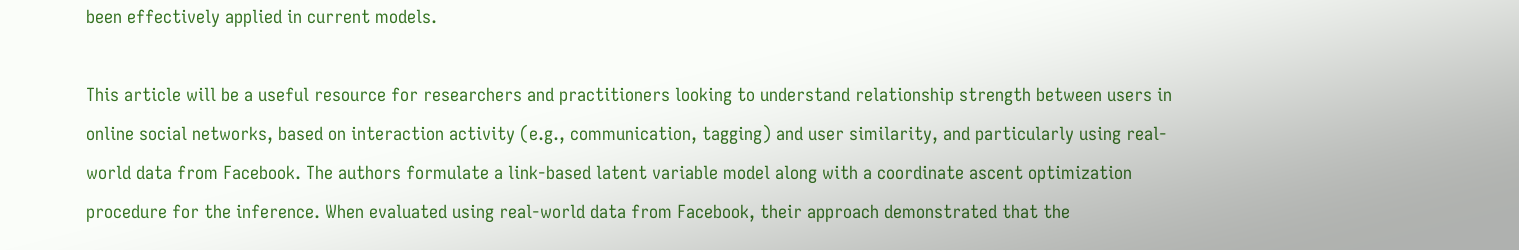been effectively applied in current models.

This article will be a useful resource for researchers and practitioners looking to understand relationship strength between users in online social networks, based on interaction activity (e.g., communication, tagging) and user similarity, and particularly using real-world data from Facebook. The authors formulate a link-based latent variable model along with a coordinate ascent optimization procedure for the inference. When evaluated using real-world data from Facebook, their approach demonstrated that the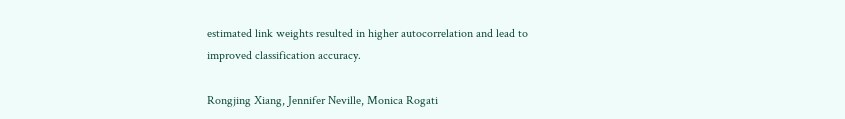estimated link weights resulted in higher autocorrelation and lead to improved classification accuracy.

Rongjing Xiang, Jennifer Neville, Monica Rogati